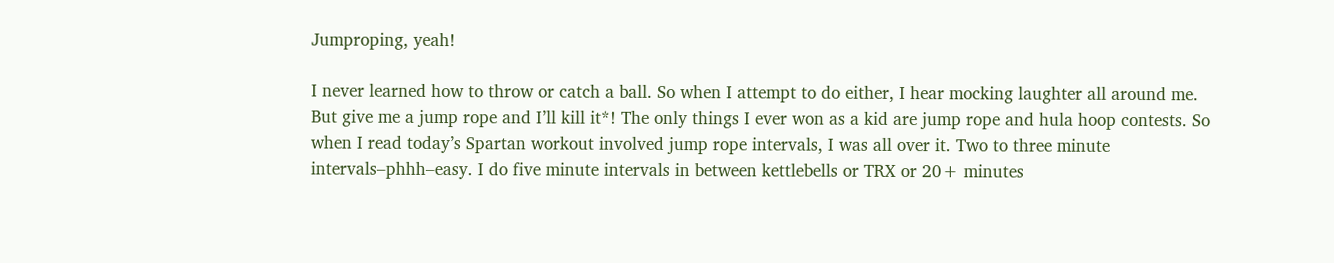Jumproping, yeah!

I never learned how to throw or catch a ball. So when I attempt to do either, I hear mocking laughter all around me.
But give me a jump rope and I’ll kill it*! The only things I ever won as a kid are jump rope and hula hoop contests. So when I read today’s Spartan workout involved jump rope intervals, I was all over it. Two to three minute intervals–phhh–easy. I do five minute intervals in between kettlebells or TRX or 20+ minutes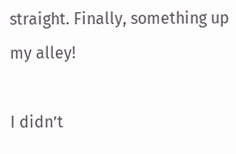straight. Finally, something up my alley!

I didn’t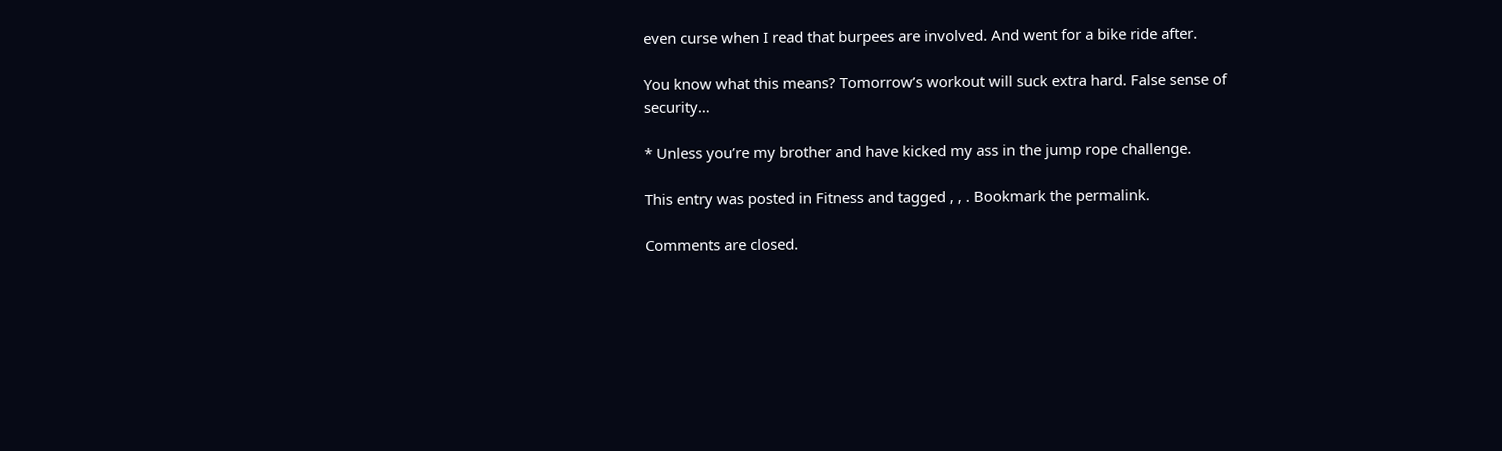even curse when I read that burpees are involved. And went for a bike ride after.

You know what this means? Tomorrow’s workout will suck extra hard. False sense of security…

* Unless you’re my brother and have kicked my ass in the jump rope challenge.

This entry was posted in Fitness and tagged , , . Bookmark the permalink.

Comments are closed.